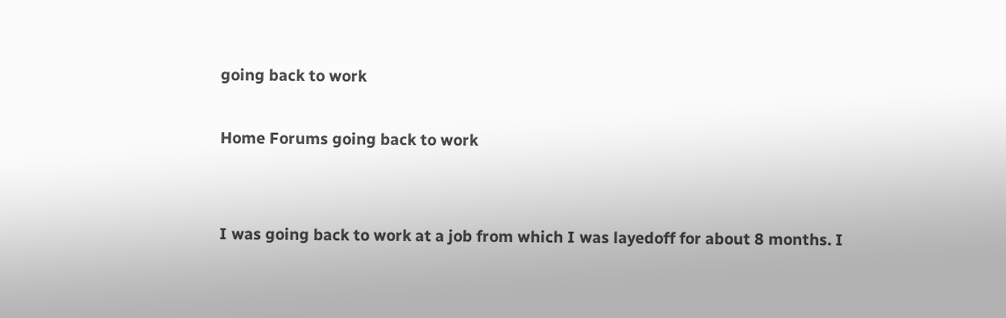going back to work

Home Forums going back to work


I was going back to work at a job from which I was layedoff for about 8 months. I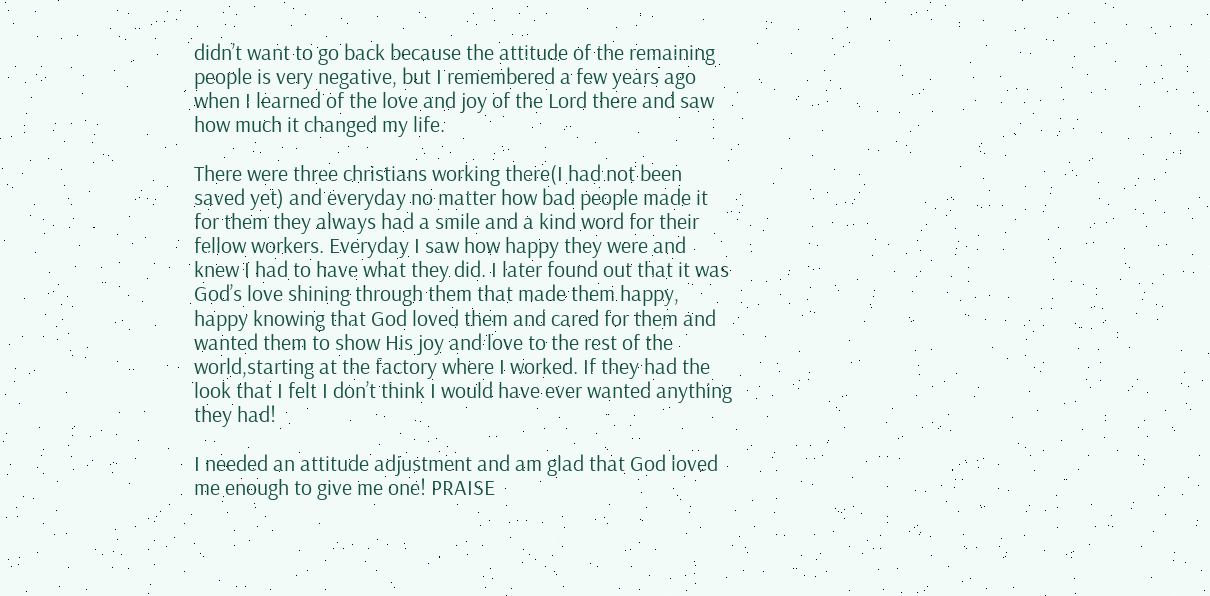didn’t want to go back because the attitude of the remaining people is very negative, but I remembered a few years ago when I learned of the love and joy of the Lord there and saw how much it changed my life.

There were three christians working there(I had not been saved yet) and everyday no matter how bad people made it for them they always had a smile and a kind word for their fellow workers. Everyday I saw how happy they were and knew I had to have what they did. I later found out that it was God’s love shining through them that made them happy, happy knowing that God loved them and cared for them and wanted them to show His joy and love to the rest of the world,starting at the factory where I worked. If they had the look that I felt I don’t think I would have ever wanted anything they had!

I needed an attitude adjustment and am glad that God loved me enough to give me one! PRAISE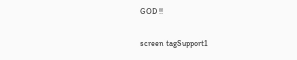GOD !!

screen tagSupport1